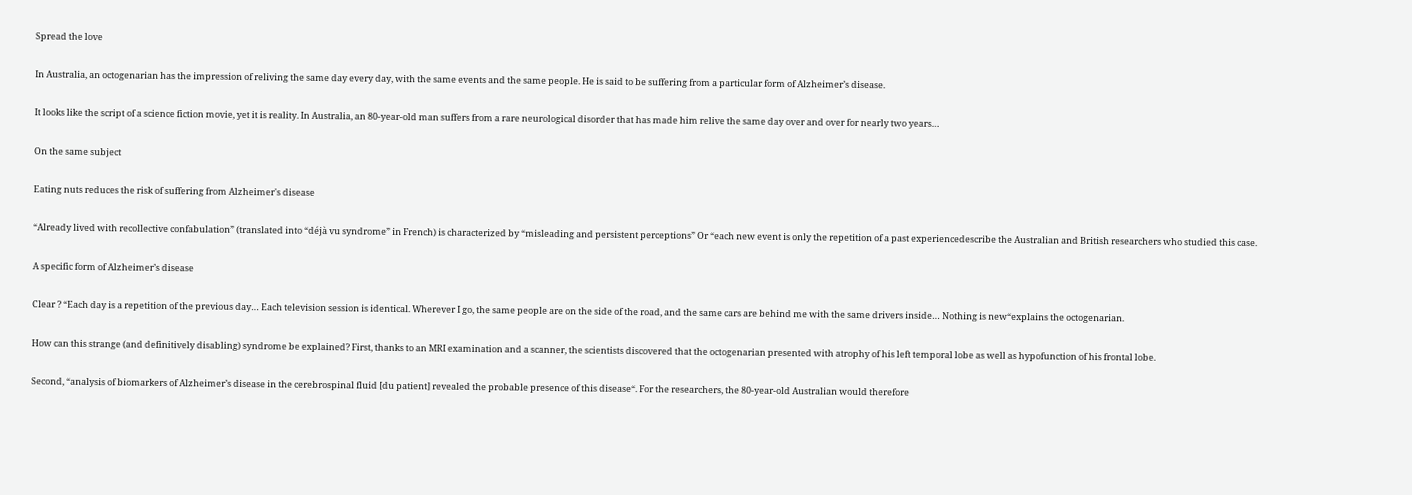Spread the love

In Australia, an octogenarian has the impression of reliving the same day every day, with the same events and the same people. He is said to be suffering from a particular form of Alzheimer’s disease.

It looks like the script of a science fiction movie, yet it is reality. In Australia, an 80-year-old man suffers from a rare neurological disorder that has made him relive the same day over and over for nearly two years…

On the same subject

Eating nuts reduces the risk of suffering from Alzheimer's disease

“Already lived with recollective confabulation” (translated into “déjà vu syndrome” in French) is characterized by “misleading and persistent perceptions” Or “each new event is only the repetition of a past experiencedescribe the Australian and British researchers who studied this case.

A specific form of Alzheimer’s disease

Clear ? “Each day is a repetition of the previous day… Each television session is identical. Wherever I go, the same people are on the side of the road, and the same cars are behind me with the same drivers inside… Nothing is new“explains the octogenarian.

How can this strange (and definitively disabling) syndrome be explained? First, thanks to an MRI examination and a scanner, the scientists discovered that the octogenarian presented with atrophy of his left temporal lobe as well as hypofunction of his frontal lobe.

Second, “analysis of biomarkers of Alzheimer’s disease in the cerebrospinal fluid [du patient] revealed the probable presence of this disease“. For the researchers, the 80-year-old Australian would therefore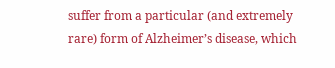suffer from a particular (and extremely rare) form of Alzheimer’s disease, which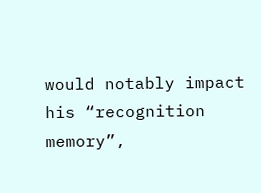would notably impact his “recognition memory”,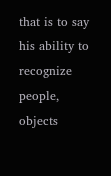that is to say his ability to recognize people, objects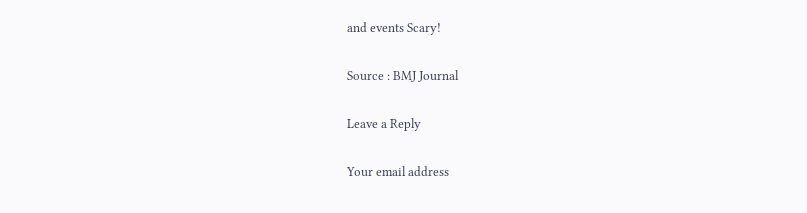and events Scary!

Source : BMJ Journal

Leave a Reply

Your email address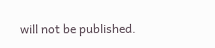will not be published.